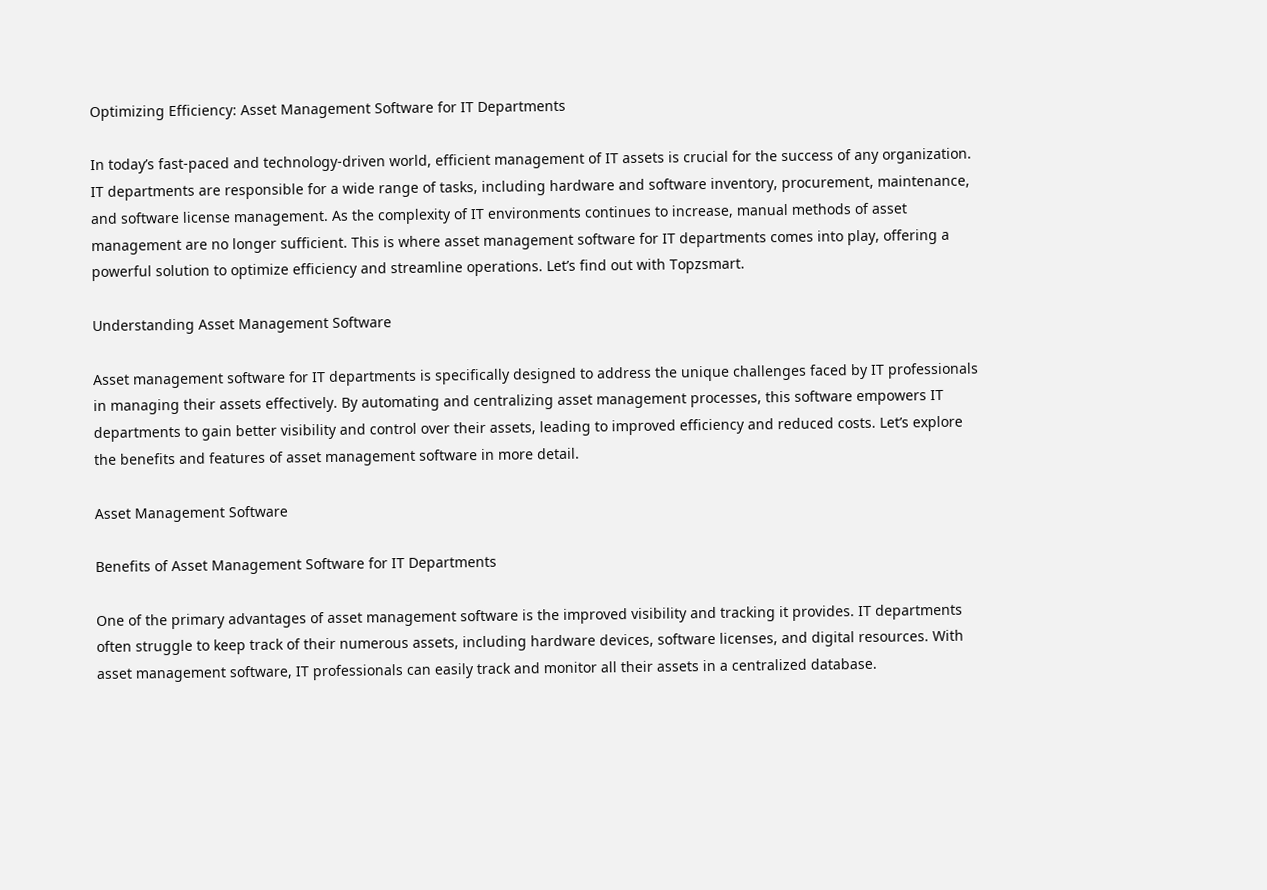Optimizing Efficiency: Asset Management Software for IT Departments

In today’s fast-paced and technology-driven world, efficient management of IT assets is crucial for the success of any organization. IT departments are responsible for a wide range of tasks, including hardware and software inventory, procurement, maintenance, and software license management. As the complexity of IT environments continues to increase, manual methods of asset management are no longer sufficient. This is where asset management software for IT departments comes into play, offering a powerful solution to optimize efficiency and streamline operations. Let’s find out with Topzsmart.

Understanding Asset Management Software

Asset management software for IT departments is specifically designed to address the unique challenges faced by IT professionals in managing their assets effectively. By automating and centralizing asset management processes, this software empowers IT departments to gain better visibility and control over their assets, leading to improved efficiency and reduced costs. Let’s explore the benefits and features of asset management software in more detail.

Asset Management Software

Benefits of Asset Management Software for IT Departments

One of the primary advantages of asset management software is the improved visibility and tracking it provides. IT departments often struggle to keep track of their numerous assets, including hardware devices, software licenses, and digital resources. With asset management software, IT professionals can easily track and monitor all their assets in a centralized database.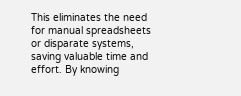This eliminates the need for manual spreadsheets or disparate systems, saving valuable time and effort. By knowing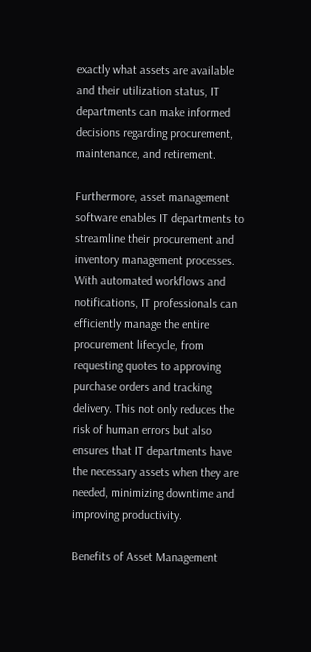exactly what assets are available and their utilization status, IT departments can make informed decisions regarding procurement, maintenance, and retirement.

Furthermore, asset management software enables IT departments to streamline their procurement and inventory management processes. With automated workflows and notifications, IT professionals can efficiently manage the entire procurement lifecycle, from requesting quotes to approving purchase orders and tracking delivery. This not only reduces the risk of human errors but also ensures that IT departments have the necessary assets when they are needed, minimizing downtime and improving productivity.

Benefits of Asset Management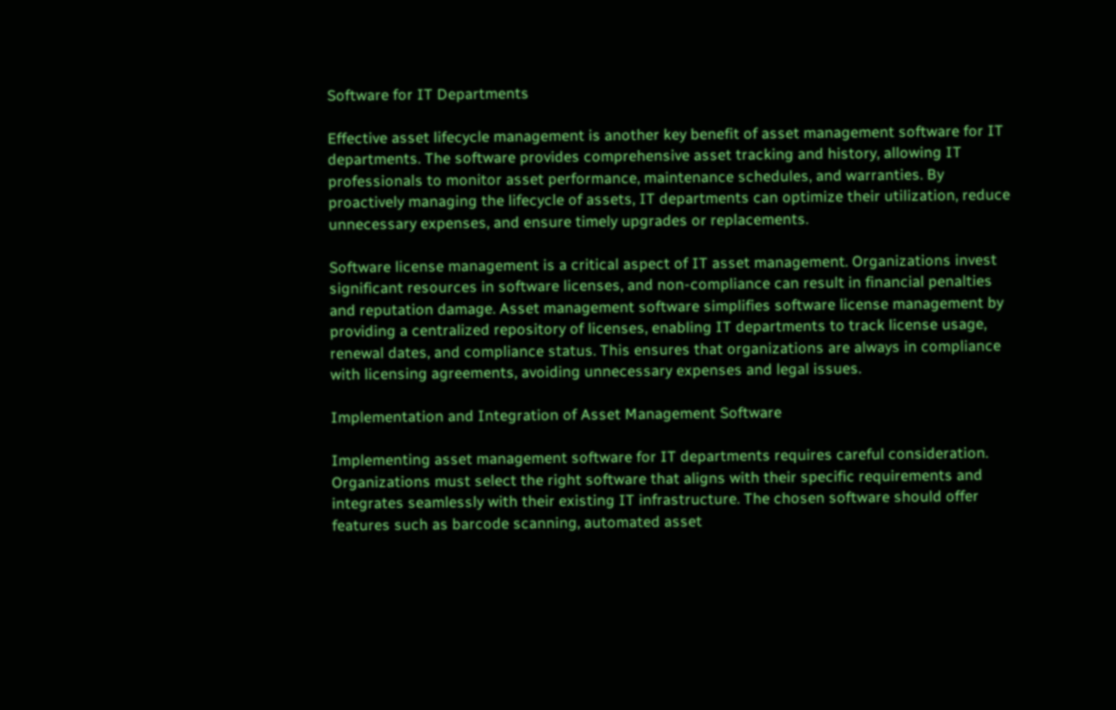Software for IT Departments

Effective asset lifecycle management is another key benefit of asset management software for IT departments. The software provides comprehensive asset tracking and history, allowing IT professionals to monitor asset performance, maintenance schedules, and warranties. By proactively managing the lifecycle of assets, IT departments can optimize their utilization, reduce unnecessary expenses, and ensure timely upgrades or replacements.

Software license management is a critical aspect of IT asset management. Organizations invest significant resources in software licenses, and non-compliance can result in financial penalties and reputation damage. Asset management software simplifies software license management by providing a centralized repository of licenses, enabling IT departments to track license usage, renewal dates, and compliance status. This ensures that organizations are always in compliance with licensing agreements, avoiding unnecessary expenses and legal issues.

Implementation and Integration of Asset Management Software

Implementing asset management software for IT departments requires careful consideration. Organizations must select the right software that aligns with their specific requirements and integrates seamlessly with their existing IT infrastructure. The chosen software should offer features such as barcode scanning, automated asset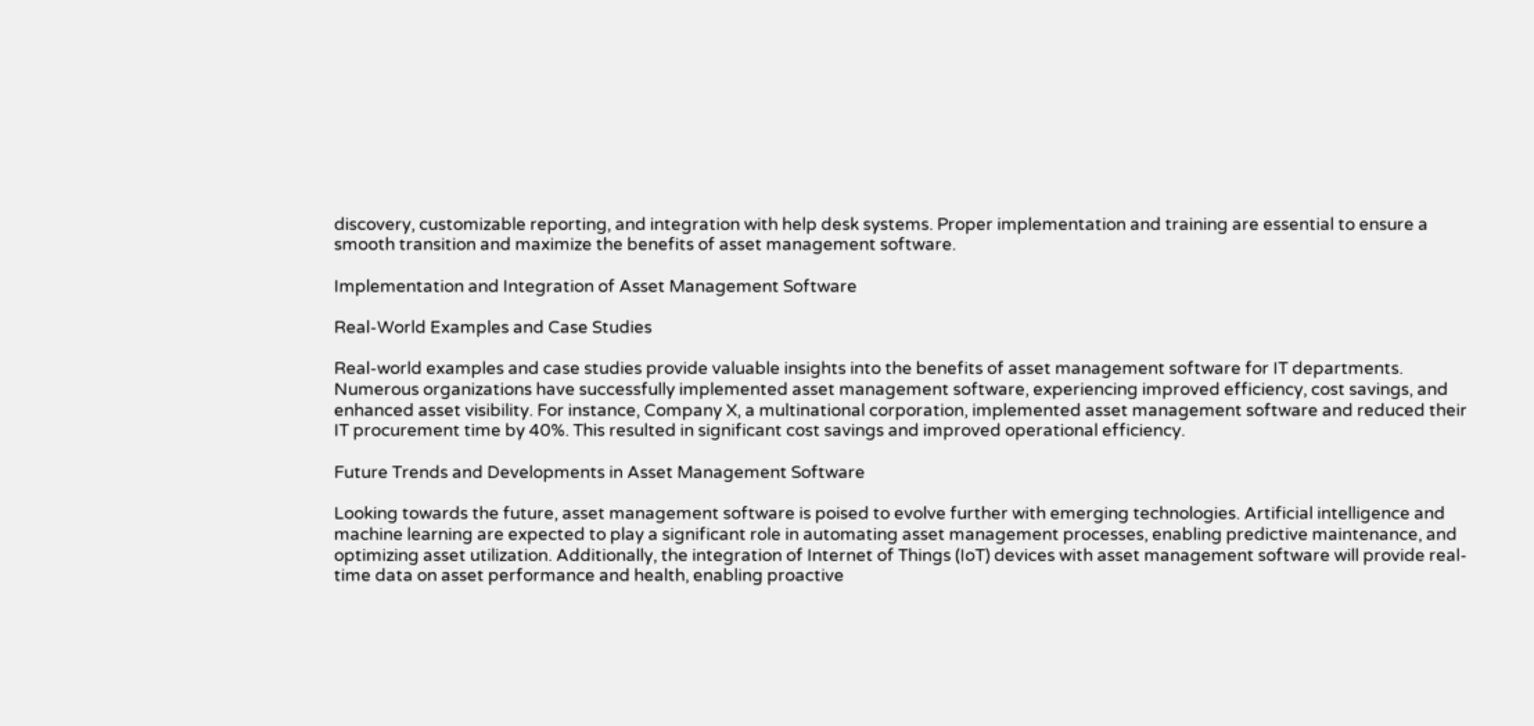discovery, customizable reporting, and integration with help desk systems. Proper implementation and training are essential to ensure a smooth transition and maximize the benefits of asset management software.

Implementation and Integration of Asset Management Software

Real-World Examples and Case Studies

Real-world examples and case studies provide valuable insights into the benefits of asset management software for IT departments. Numerous organizations have successfully implemented asset management software, experiencing improved efficiency, cost savings, and enhanced asset visibility. For instance, Company X, a multinational corporation, implemented asset management software and reduced their IT procurement time by 40%. This resulted in significant cost savings and improved operational efficiency.

Future Trends and Developments in Asset Management Software

Looking towards the future, asset management software is poised to evolve further with emerging technologies. Artificial intelligence and machine learning are expected to play a significant role in automating asset management processes, enabling predictive maintenance, and optimizing asset utilization. Additionally, the integration of Internet of Things (IoT) devices with asset management software will provide real-time data on asset performance and health, enabling proactive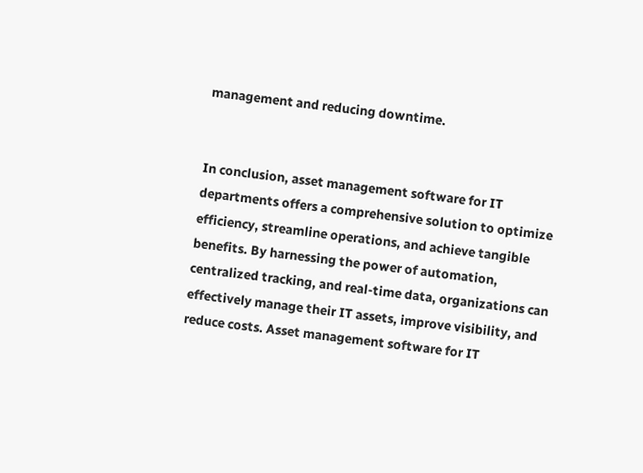management and reducing downtime.


In conclusion, asset management software for IT departments offers a comprehensive solution to optimize efficiency, streamline operations, and achieve tangible benefits. By harnessing the power of automation, centralized tracking, and real-time data, organizations can effectively manage their IT assets, improve visibility, and reduce costs. Asset management software for IT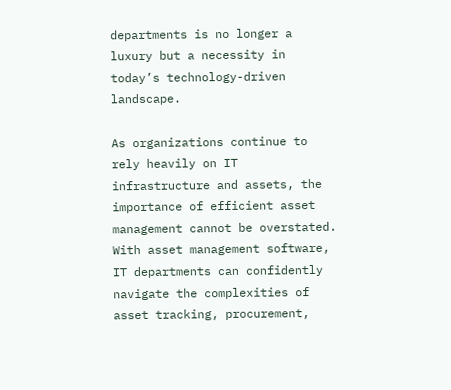departments is no longer a luxury but a necessity in today’s technology-driven landscape.

As organizations continue to rely heavily on IT infrastructure and assets, the importance of efficient asset management cannot be overstated. With asset management software, IT departments can confidently navigate the complexities of asset tracking, procurement,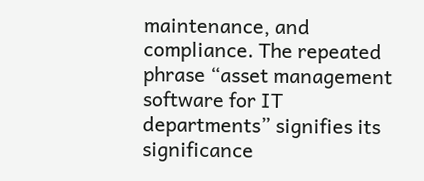maintenance, and compliance. The repeated phrase “asset management software for IT departments” signifies its significance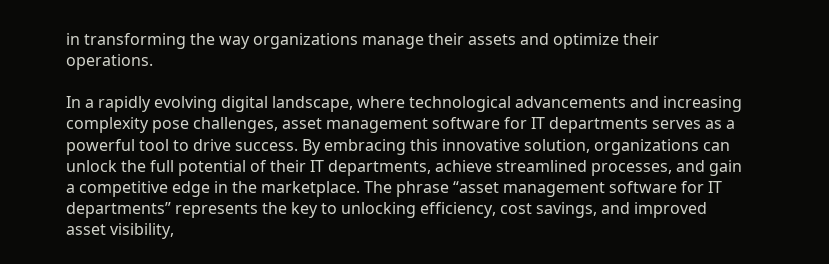in transforming the way organizations manage their assets and optimize their operations.

In a rapidly evolving digital landscape, where technological advancements and increasing complexity pose challenges, asset management software for IT departments serves as a powerful tool to drive success. By embracing this innovative solution, organizations can unlock the full potential of their IT departments, achieve streamlined processes, and gain a competitive edge in the marketplace. The phrase “asset management software for IT departments” represents the key to unlocking efficiency, cost savings, and improved asset visibility,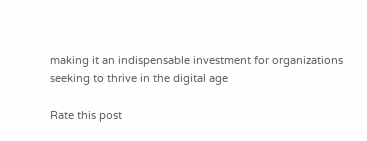making it an indispensable investment for organizations seeking to thrive in the digital age

Rate this post